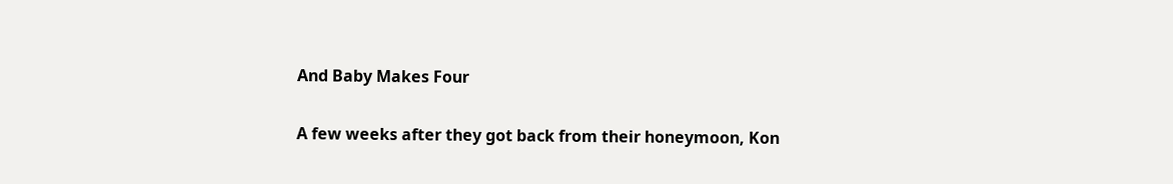And Baby Makes Four

A few weeks after they got back from their honeymoon, Kon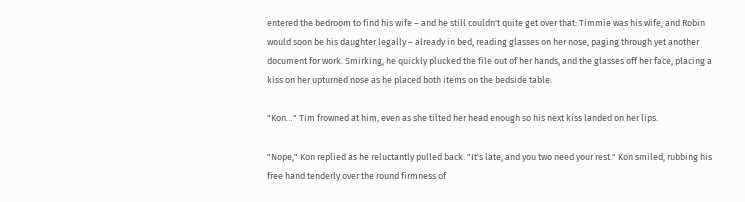entered the bedroom to find his wife – and he still couldn't quite get over that: Timmie was his wife, and Robin would soon be his daughter legally – already in bed, reading glasses on her nose, paging through yet another document for work. Smirking, he quickly plucked the file out of her hands, and the glasses off her face, placing a kiss on her upturned nose as he placed both items on the bedside table.

"Kon…" Tim frowned at him, even as she tilted her head enough so his next kiss landed on her lips.

"Nope," Kon replied as he reluctantly pulled back. "It's late, and you two need your rest." Kon smiled, rubbing his free hand tenderly over the round firmness of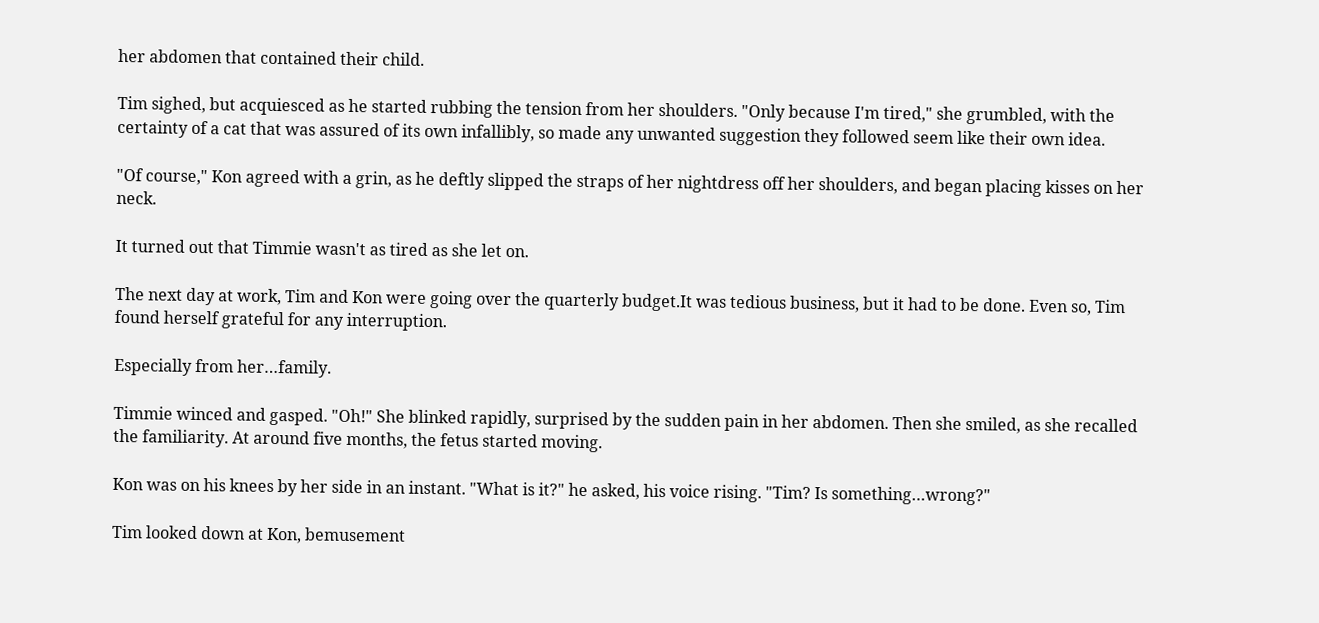her abdomen that contained their child.

Tim sighed, but acquiesced as he started rubbing the tension from her shoulders. "Only because I'm tired," she grumbled, with the certainty of a cat that was assured of its own infallibly, so made any unwanted suggestion they followed seem like their own idea.

"Of course," Kon agreed with a grin, as he deftly slipped the straps of her nightdress off her shoulders, and began placing kisses on her neck.

It turned out that Timmie wasn't as tired as she let on.

The next day at work, Tim and Kon were going over the quarterly budget.It was tedious business, but it had to be done. Even so, Tim found herself grateful for any interruption.

Especially from her…family.

Timmie winced and gasped. "Oh!" She blinked rapidly, surprised by the sudden pain in her abdomen. Then she smiled, as she recalled the familiarity. At around five months, the fetus started moving.

Kon was on his knees by her side in an instant. "What is it?" he asked, his voice rising. "Tim? Is something…wrong?"

Tim looked down at Kon, bemusement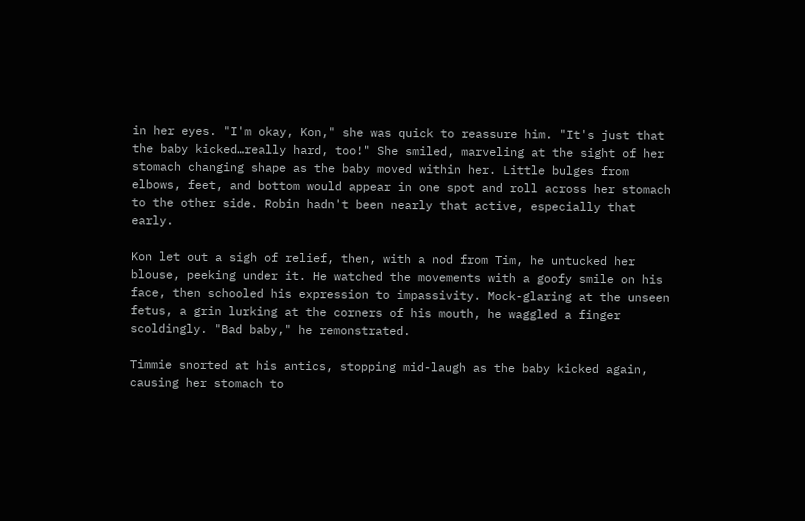in her eyes. "I'm okay, Kon," she was quick to reassure him. "It's just that the baby kicked…really hard, too!" She smiled, marveling at the sight of her stomach changing shape as the baby moved within her. Little bulges from elbows, feet, and bottom would appear in one spot and roll across her stomach to the other side. Robin hadn't been nearly that active, especially that early.

Kon let out a sigh of relief, then, with a nod from Tim, he untucked her blouse, peeking under it. He watched the movements with a goofy smile on his face, then schooled his expression to impassivity. Mock-glaring at the unseen fetus, a grin lurking at the corners of his mouth, he waggled a finger scoldingly. "Bad baby," he remonstrated.

Timmie snorted at his antics, stopping mid-laugh as the baby kicked again, causing her stomach to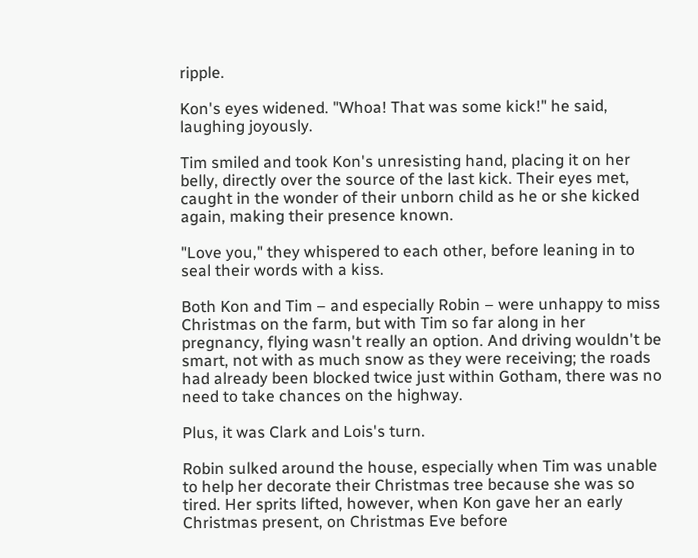ripple.

Kon's eyes widened. "Whoa! That was some kick!" he said, laughing joyously.

Tim smiled and took Kon's unresisting hand, placing it on her belly, directly over the source of the last kick. Their eyes met, caught in the wonder of their unborn child as he or she kicked again, making their presence known.

"Love you," they whispered to each other, before leaning in to seal their words with a kiss.

Both Kon and Tim – and especially Robin – were unhappy to miss Christmas on the farm, but with Tim so far along in her pregnancy, flying wasn't really an option. And driving wouldn't be smart, not with as much snow as they were receiving; the roads had already been blocked twice just within Gotham, there was no need to take chances on the highway.

Plus, it was Clark and Lois's turn.

Robin sulked around the house, especially when Tim was unable to help her decorate their Christmas tree because she was so tired. Her sprits lifted, however, when Kon gave her an early Christmas present, on Christmas Eve before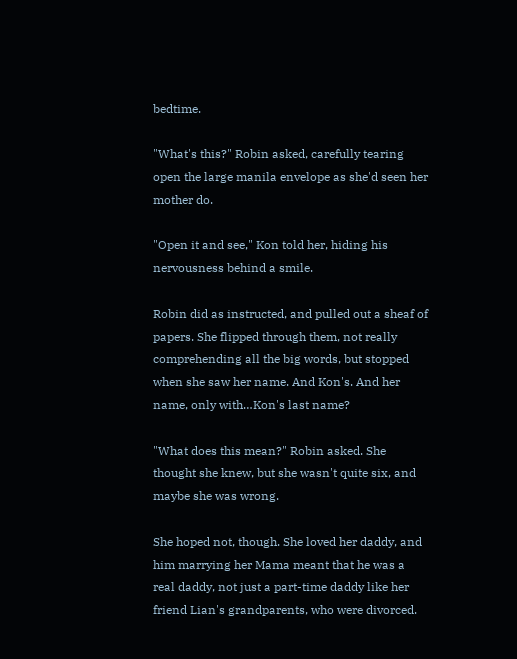bedtime.

"What's this?" Robin asked, carefully tearing open the large manila envelope as she'd seen her mother do.

"Open it and see," Kon told her, hiding his nervousness behind a smile.

Robin did as instructed, and pulled out a sheaf of papers. She flipped through them, not really comprehending all the big words, but stopped when she saw her name. And Kon's. And her name, only with…Kon's last name?

"What does this mean?" Robin asked. She thought she knew, but she wasn't quite six, and maybe she was wrong.

She hoped not, though. She loved her daddy, and him marrying her Mama meant that he was a real daddy, not just a part-time daddy like her friend Lian's grandparents, who were divorced.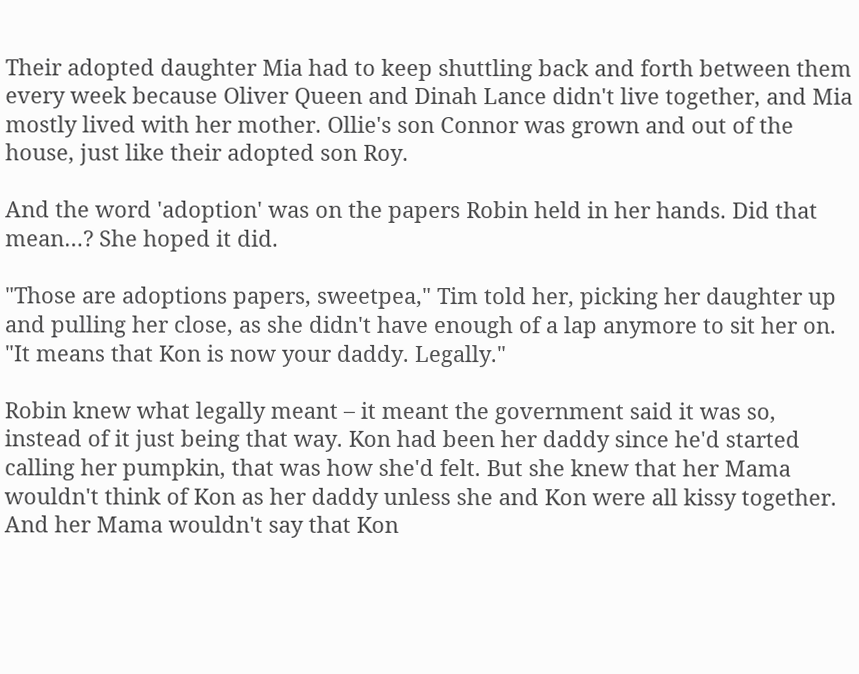Their adopted daughter Mia had to keep shuttling back and forth between them every week because Oliver Queen and Dinah Lance didn't live together, and Mia mostly lived with her mother. Ollie's son Connor was grown and out of the house, just like their adopted son Roy.

And the word 'adoption' was on the papers Robin held in her hands. Did that mean…? She hoped it did.

"Those are adoptions papers, sweetpea," Tim told her, picking her daughter up and pulling her close, as she didn't have enough of a lap anymore to sit her on. "It means that Kon is now your daddy. Legally."

Robin knew what legally meant – it meant the government said it was so, instead of it just being that way. Kon had been her daddy since he'd started calling her pumpkin, that was how she'd felt. But she knew that her Mama wouldn't think of Kon as her daddy unless she and Kon were all kissy together. And her Mama wouldn't say that Kon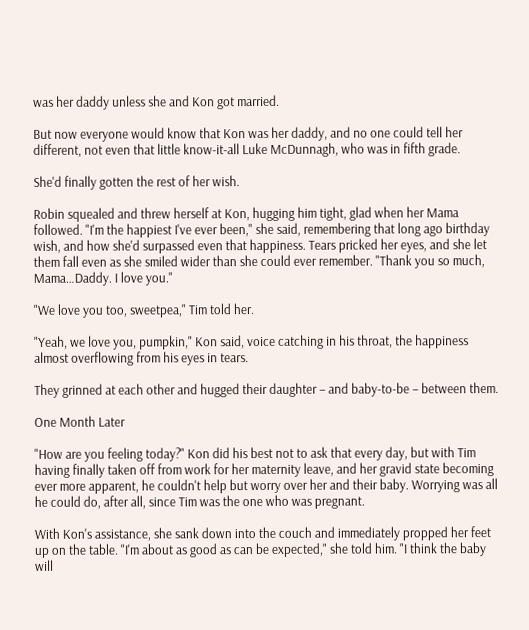was her daddy unless she and Kon got married.

But now everyone would know that Kon was her daddy, and no one could tell her different, not even that little know-it-all Luke McDunnagh, who was in fifth grade.

She'd finally gotten the rest of her wish.

Robin squealed and threw herself at Kon, hugging him tight, glad when her Mama followed. "I'm the happiest I've ever been," she said, remembering that long ago birthday wish, and how she'd surpassed even that happiness. Tears pricked her eyes, and she let them fall even as she smiled wider than she could ever remember. "Thank you so much, Mama…Daddy. I love you."

"We love you too, sweetpea," Tim told her.

"Yeah, we love you, pumpkin," Kon said, voice catching in his throat, the happiness almost overflowing from his eyes in tears.

They grinned at each other and hugged their daughter – and baby-to-be – between them.

One Month Later

"How are you feeling today?" Kon did his best not to ask that every day, but with Tim having finally taken off from work for her maternity leave, and her gravid state becoming ever more apparent, he couldn't help but worry over her and their baby. Worrying was all he could do, after all, since Tim was the one who was pregnant.

With Kon's assistance, she sank down into the couch and immediately propped her feet up on the table. "I'm about as good as can be expected," she told him. "I think the baby will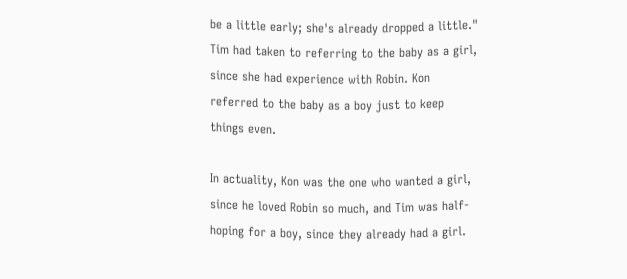be a little early; she's already dropped a little." Tim had taken to referring to the baby as a girl, since she had experience with Robin. Kon referred to the baby as a boy just to keep things even.

In actuality, Kon was the one who wanted a girl, since he loved Robin so much, and Tim was half-hoping for a boy, since they already had a girl.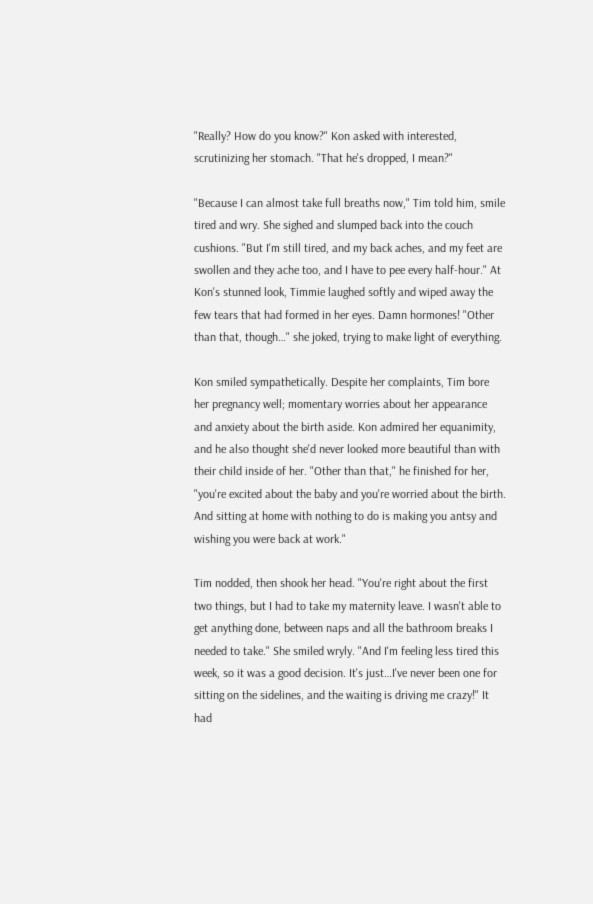"Really? How do you know?" Kon asked with interested, scrutinizing her stomach. "That he's dropped, I mean?"

"Because I can almost take full breaths now," Tim told him, smile tired and wry. She sighed and slumped back into the couch cushions. "But I'm still tired, and my back aches, and my feet are swollen and they ache too, and I have to pee every half-hour." At Kon's stunned look, Timmie laughed softly and wiped away the few tears that had formed in her eyes. Damn hormones! "Other than that, though…" she joked, trying to make light of everything.

Kon smiled sympathetically. Despite her complaints, Tim bore her pregnancy well; momentary worries about her appearance and anxiety about the birth aside. Kon admired her equanimity, and he also thought she'd never looked more beautiful than with their child inside of her. "Other than that," he finished for her, "you're excited about the baby and you're worried about the birth. And sitting at home with nothing to do is making you antsy and wishing you were back at work."

Tim nodded, then shook her head. "You're right about the first two things, but I had to take my maternity leave. I wasn't able to get anything done, between naps and all the bathroom breaks I needed to take." She smiled wryly. "And I'm feeling less tired this week, so it was a good decision. It's just…I've never been one for sitting on the sidelines, and the waiting is driving me crazy!" It had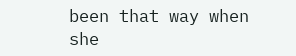been that way when she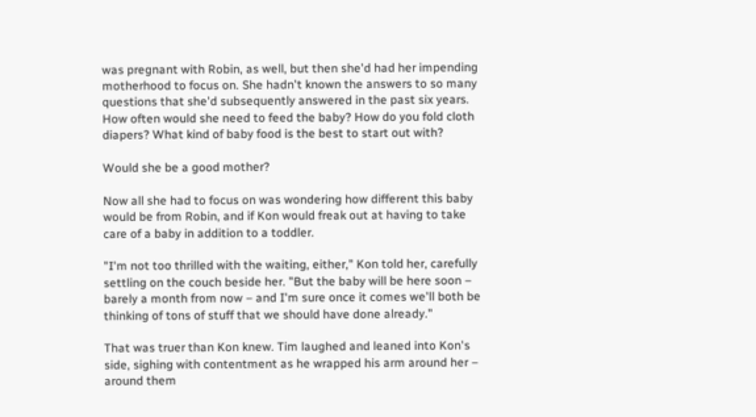was pregnant with Robin, as well, but then she'd had her impending motherhood to focus on. She hadn't known the answers to so many questions that she'd subsequently answered in the past six years. How often would she need to feed the baby? How do you fold cloth diapers? What kind of baby food is the best to start out with?

Would she be a good mother?

Now all she had to focus on was wondering how different this baby would be from Robin, and if Kon would freak out at having to take care of a baby in addition to a toddler.

"I'm not too thrilled with the waiting, either," Kon told her, carefully settling on the couch beside her. "But the baby will be here soon – barely a month from now – and I'm sure once it comes we'll both be thinking of tons of stuff that we should have done already."

That was truer than Kon knew. Tim laughed and leaned into Kon's side, sighing with contentment as he wrapped his arm around her – around them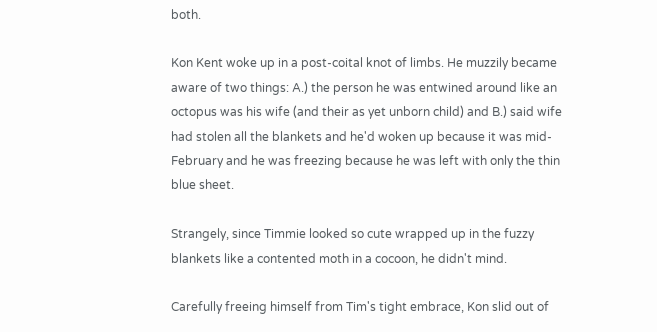both.

Kon Kent woke up in a post-coital knot of limbs. He muzzily became aware of two things: A.) the person he was entwined around like an octopus was his wife (and their as yet unborn child) and B.) said wife had stolen all the blankets and he'd woken up because it was mid-February and he was freezing because he was left with only the thin blue sheet.

Strangely, since Timmie looked so cute wrapped up in the fuzzy blankets like a contented moth in a cocoon, he didn't mind.

Carefully freeing himself from Tim's tight embrace, Kon slid out of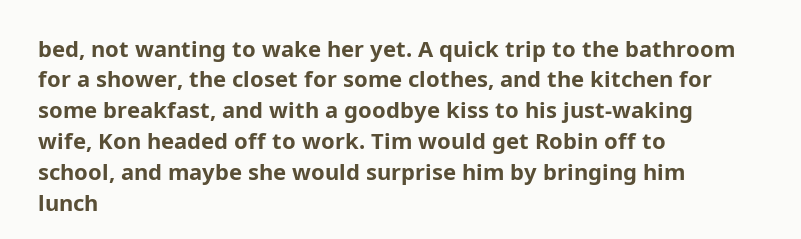bed, not wanting to wake her yet. A quick trip to the bathroom for a shower, the closet for some clothes, and the kitchen for some breakfast, and with a goodbye kiss to his just-waking wife, Kon headed off to work. Tim would get Robin off to school, and maybe she would surprise him by bringing him lunch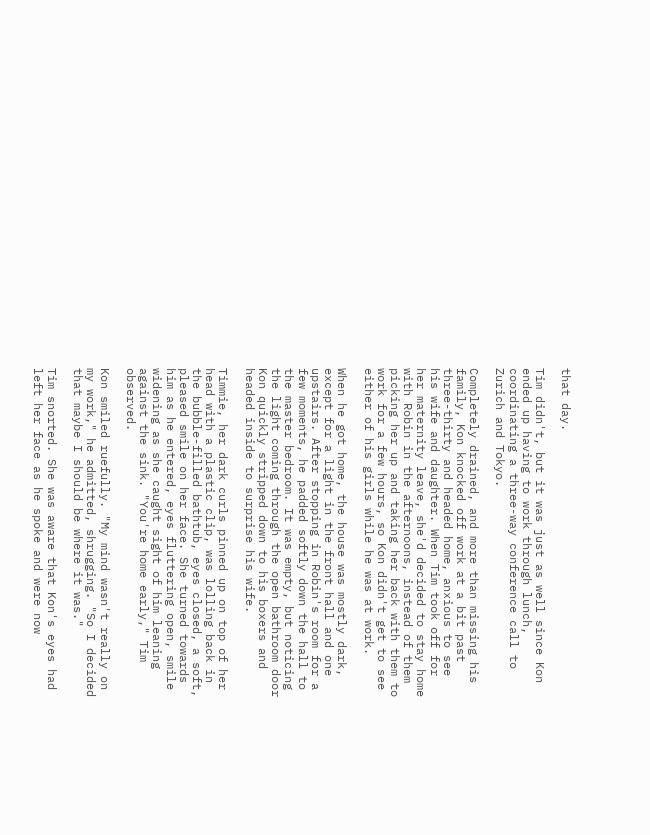that day.

Tim didn't, but it was just as well since Kon ended up having to work through lunch, coordinating a three-way conference call to Zurich and Tokyo.

Completely drained, and more than missing his family, Kon knocked off work at a bit past three-thirty and headed home, anxious to see his wife and daughter. When Tim took off for her maternity leave, she'd decided to stay home with Robin in the afternoons, instead of them picking her up and taking her back with them to work for a few hours, so Kon didn't get to see either of his girls while he was at work.

When he got home, the house was mostly dark, except for a light in the front hall and one upstairs. After stopping in Robin's room for a few moments, he padded softly down the hall to the master bedroom. It was empty, but noticing the light coming through the open bathroom door Kon quickly stripped down to his boxers and headed inside to surprise his wife.

Timmie, her dark curls pinned up on top of her head with a plastic clip, was lolling back in the bubble-filled bathtub, eyes closed, a soft, pleased smile on her face. She turned towards him as he entered, eyes fluttering open, smile widening as she caught sight of him leaning against the sink. "You're home early," Tim observed.

Kon smiled ruefully. "My mind wasn't really on my work," he admitted, shrugging. "So I decided that maybe I should be where it was."

Tim snorted. She was aware that Kon's eyes had left her face as he spoke and were now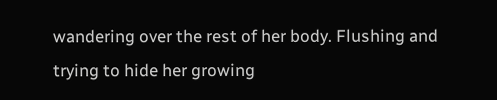wandering over the rest of her body. Flushing and trying to hide her growing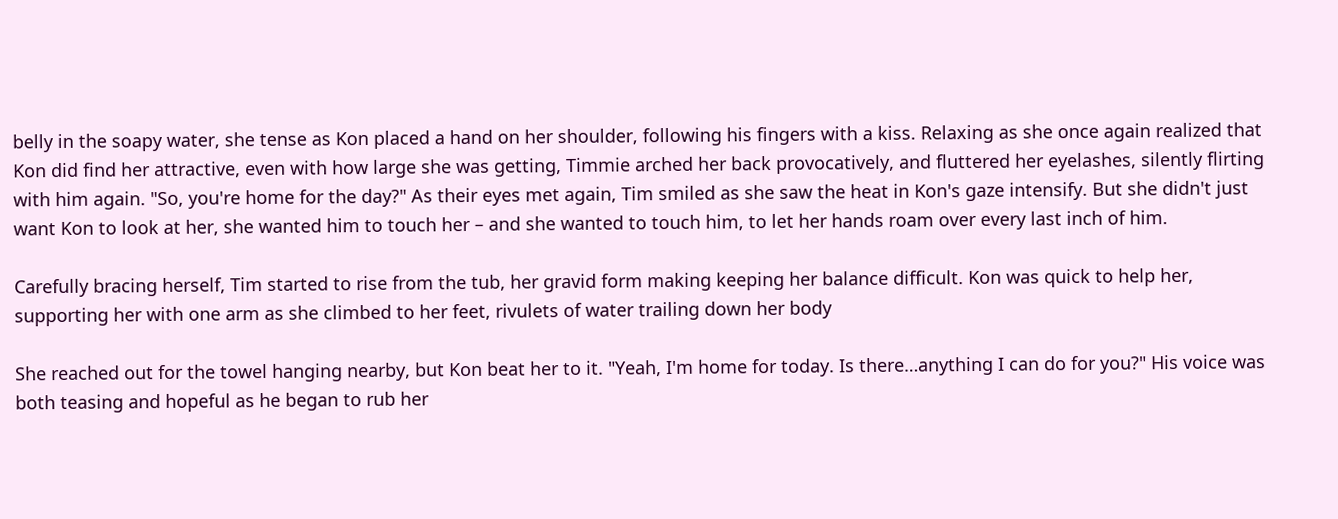belly in the soapy water, she tense as Kon placed a hand on her shoulder, following his fingers with a kiss. Relaxing as she once again realized that Kon did find her attractive, even with how large she was getting, Timmie arched her back provocatively, and fluttered her eyelashes, silently flirting with him again. "So, you're home for the day?" As their eyes met again, Tim smiled as she saw the heat in Kon's gaze intensify. But she didn't just want Kon to look at her, she wanted him to touch her – and she wanted to touch him, to let her hands roam over every last inch of him.

Carefully bracing herself, Tim started to rise from the tub, her gravid form making keeping her balance difficult. Kon was quick to help her, supporting her with one arm as she climbed to her feet, rivulets of water trailing down her body

She reached out for the towel hanging nearby, but Kon beat her to it. "Yeah, I'm home for today. Is there…anything I can do for you?" His voice was both teasing and hopeful as he began to rub her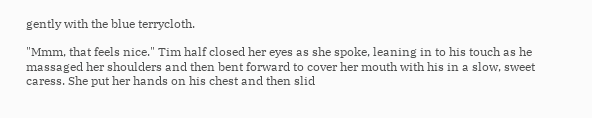gently with the blue terrycloth.

"Mmm, that feels nice." Tim half closed her eyes as she spoke, leaning in to his touch as he massaged her shoulders and then bent forward to cover her mouth with his in a slow, sweet caress. She put her hands on his chest and then slid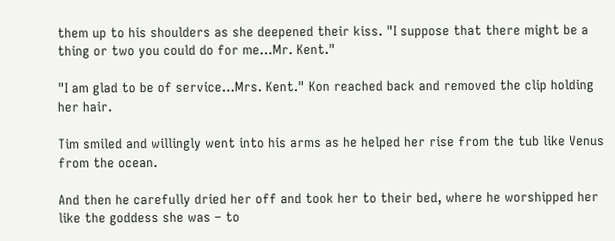them up to his shoulders as she deepened their kiss. "I suppose that there might be a thing or two you could do for me…Mr. Kent."

"I am glad to be of service…Mrs. Kent." Kon reached back and removed the clip holding her hair.

Tim smiled and willingly went into his arms as he helped her rise from the tub like Venus from the ocean.

And then he carefully dried her off and took her to their bed, where he worshipped her like the goddess she was – to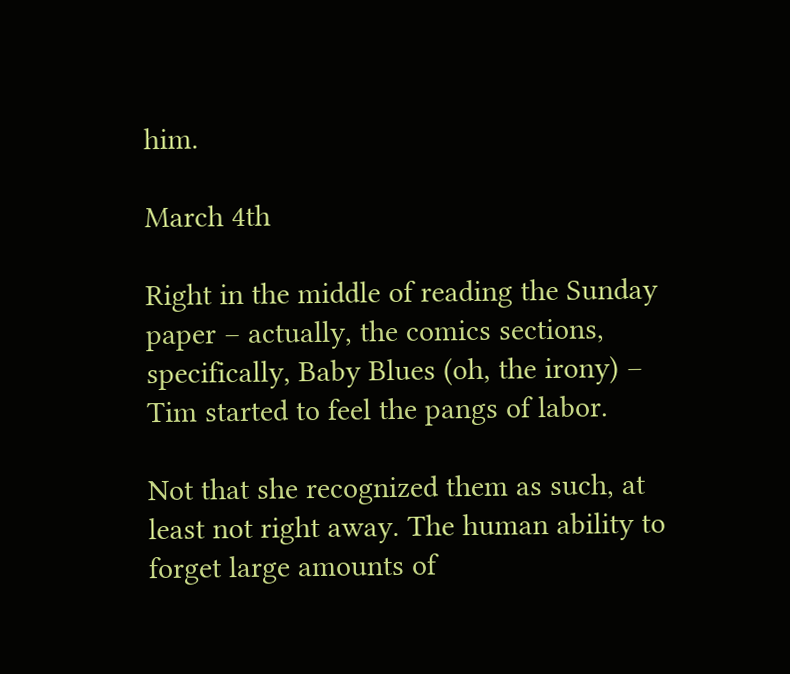him.

March 4th

Right in the middle of reading the Sunday paper – actually, the comics sections, specifically, Baby Blues (oh, the irony) – Tim started to feel the pangs of labor.

Not that she recognized them as such, at least not right away. The human ability to forget large amounts of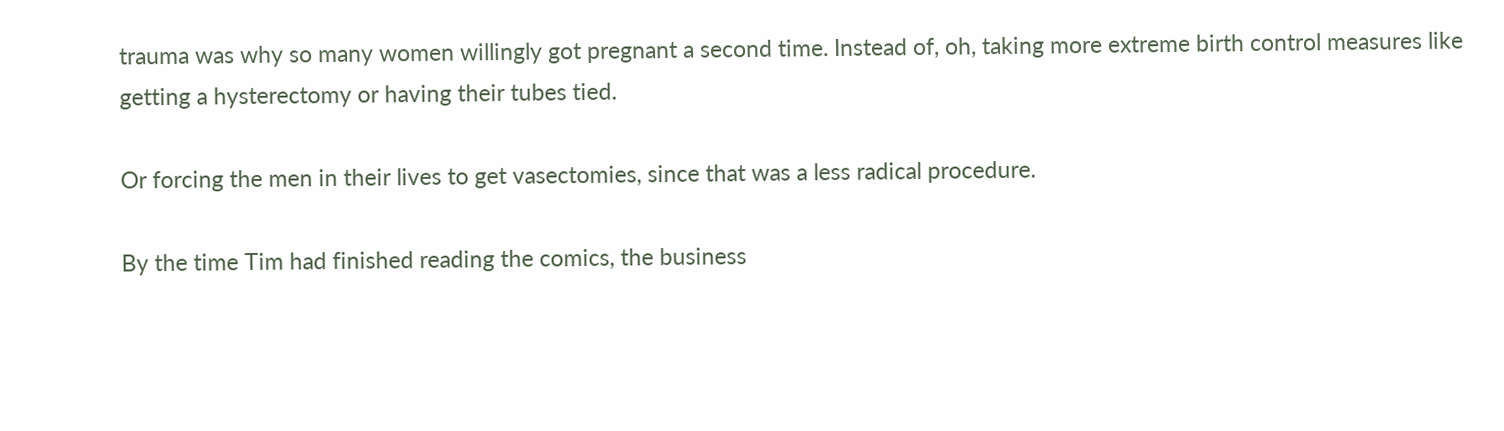trauma was why so many women willingly got pregnant a second time. Instead of, oh, taking more extreme birth control measures like getting a hysterectomy or having their tubes tied.

Or forcing the men in their lives to get vasectomies, since that was a less radical procedure.

By the time Tim had finished reading the comics, the business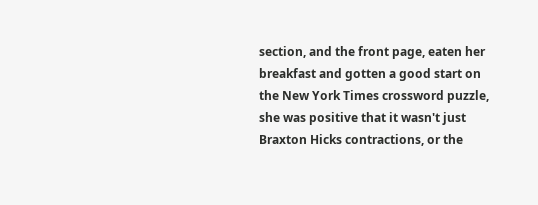section, and the front page, eaten her breakfast and gotten a good start on the New York Times crossword puzzle, she was positive that it wasn't just Braxton Hicks contractions, or the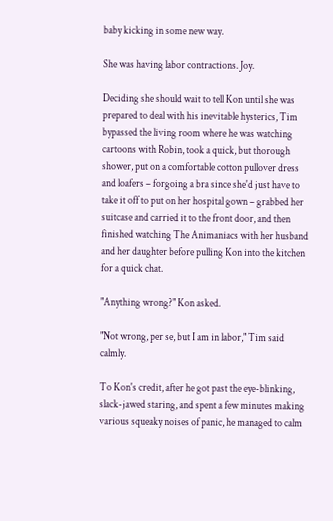baby kicking in some new way.

She was having labor contractions. Joy.

Deciding she should wait to tell Kon until she was prepared to deal with his inevitable hysterics, Tim bypassed the living room where he was watching cartoons with Robin, took a quick, but thorough shower, put on a comfortable cotton pullover dress and loafers – forgoing a bra since she'd just have to take it off to put on her hospital gown – grabbed her suitcase and carried it to the front door, and then finished watching The Animaniacs with her husband and her daughter before pulling Kon into the kitchen for a quick chat.

"Anything wrong?" Kon asked.

"Not wrong, per se, but I am in labor," Tim said calmly.

To Kon's credit, after he got past the eye-blinking, slack-jawed staring, and spent a few minutes making various squeaky noises of panic, he managed to calm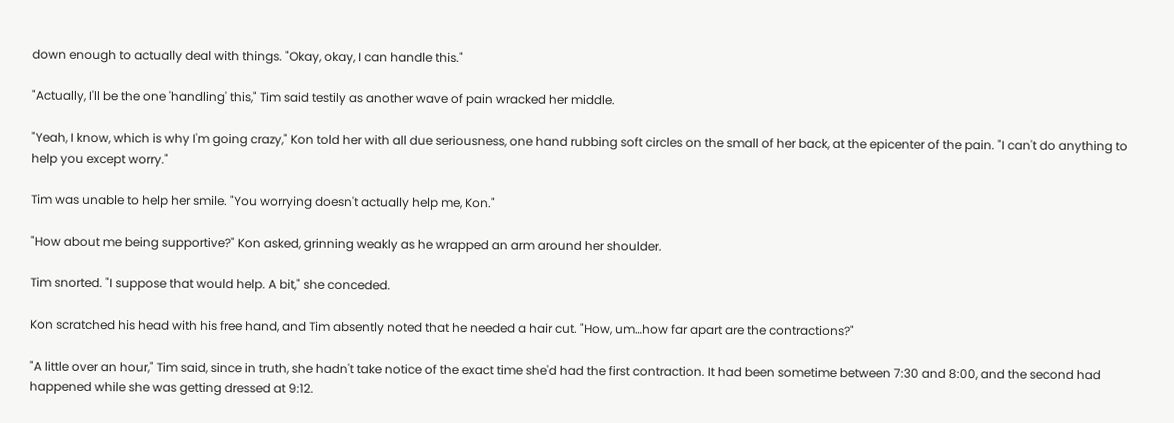down enough to actually deal with things. "Okay, okay, I can handle this."

"Actually, I'll be the one 'handling' this," Tim said testily as another wave of pain wracked her middle.

"Yeah, I know, which is why I'm going crazy," Kon told her with all due seriousness, one hand rubbing soft circles on the small of her back, at the epicenter of the pain. "I can't do anything to help you except worry."

Tim was unable to help her smile. "You worrying doesn't actually help me, Kon."

"How about me being supportive?" Kon asked, grinning weakly as he wrapped an arm around her shoulder.

Tim snorted. "I suppose that would help. A bit," she conceded.

Kon scratched his head with his free hand, and Tim absently noted that he needed a hair cut. "How, um…how far apart are the contractions?"

"A little over an hour," Tim said, since in truth, she hadn't take notice of the exact time she'd had the first contraction. It had been sometime between 7:30 and 8:00, and the second had happened while she was getting dressed at 9:12.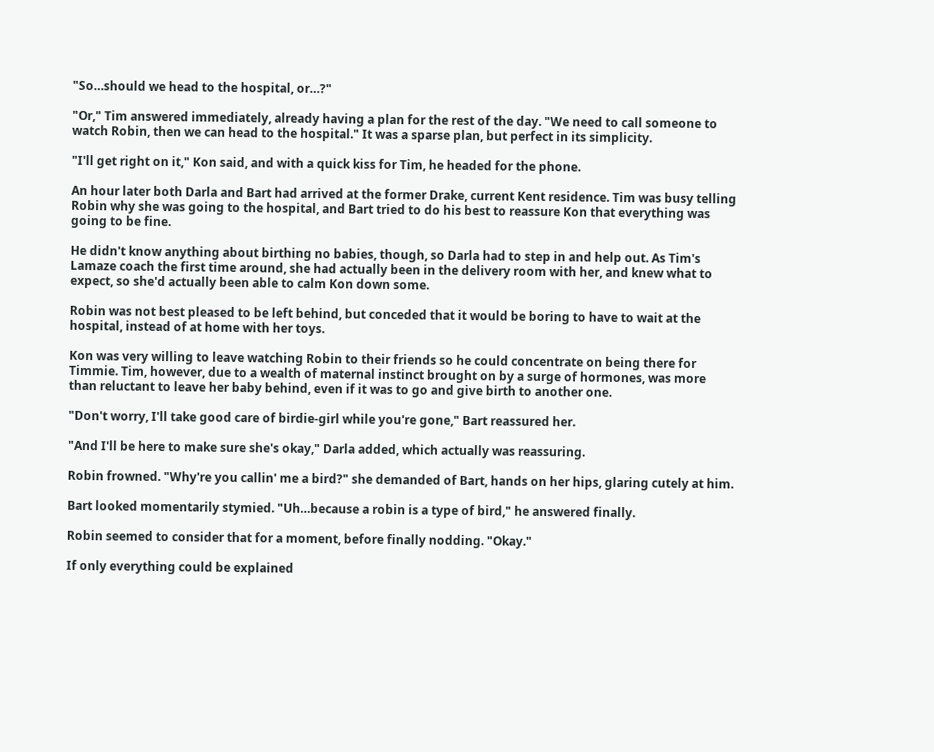"So…should we head to the hospital, or…?"

"Or," Tim answered immediately, already having a plan for the rest of the day. "We need to call someone to watch Robin, then we can head to the hospital." It was a sparse plan, but perfect in its simplicity.

"I'll get right on it," Kon said, and with a quick kiss for Tim, he headed for the phone.

An hour later both Darla and Bart had arrived at the former Drake, current Kent residence. Tim was busy telling Robin why she was going to the hospital, and Bart tried to do his best to reassure Kon that everything was going to be fine.

He didn't know anything about birthing no babies, though, so Darla had to step in and help out. As Tim's Lamaze coach the first time around, she had actually been in the delivery room with her, and knew what to expect, so she'd actually been able to calm Kon down some.

Robin was not best pleased to be left behind, but conceded that it would be boring to have to wait at the hospital, instead of at home with her toys.

Kon was very willing to leave watching Robin to their friends so he could concentrate on being there for Timmie. Tim, however, due to a wealth of maternal instinct brought on by a surge of hormones, was more than reluctant to leave her baby behind, even if it was to go and give birth to another one.

"Don't worry, I'll take good care of birdie-girl while you're gone," Bart reassured her.

"And I'll be here to make sure she's okay," Darla added, which actually was reassuring.

Robin frowned. "Why're you callin' me a bird?" she demanded of Bart, hands on her hips, glaring cutely at him.

Bart looked momentarily stymied. "Uh…because a robin is a type of bird," he answered finally.

Robin seemed to consider that for a moment, before finally nodding. "Okay."

If only everything could be explained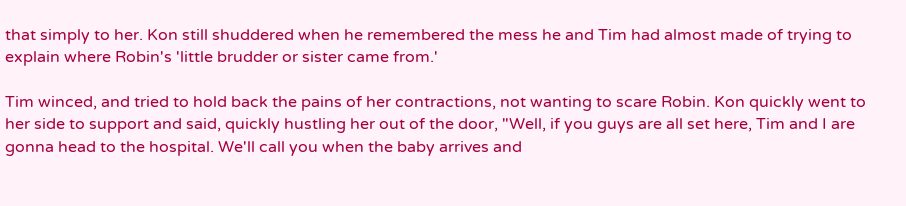that simply to her. Kon still shuddered when he remembered the mess he and Tim had almost made of trying to explain where Robin's 'little brudder or sister came from.'

Tim winced, and tried to hold back the pains of her contractions, not wanting to scare Robin. Kon quickly went to her side to support and said, quickly hustling her out of the door, "Well, if you guys are all set here, Tim and I are gonna head to the hospital. We'll call you when the baby arrives and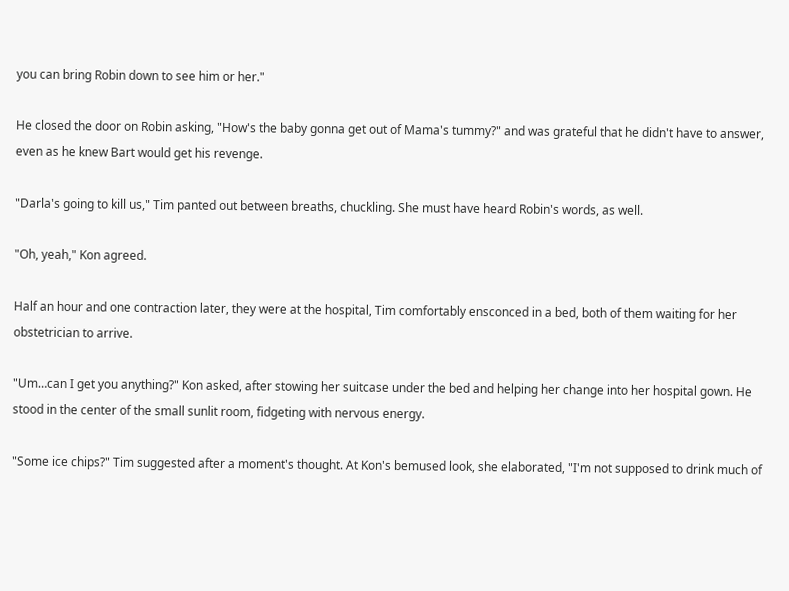you can bring Robin down to see him or her."

He closed the door on Robin asking, "How's the baby gonna get out of Mama's tummy?" and was grateful that he didn't have to answer, even as he knew Bart would get his revenge.

"Darla's going to kill us," Tim panted out between breaths, chuckling. She must have heard Robin's words, as well.

"Oh, yeah," Kon agreed.

Half an hour and one contraction later, they were at the hospital, Tim comfortably ensconced in a bed, both of them waiting for her obstetrician to arrive.

"Um…can I get you anything?" Kon asked, after stowing her suitcase under the bed and helping her change into her hospital gown. He stood in the center of the small sunlit room, fidgeting with nervous energy.

"Some ice chips?" Tim suggested after a moment's thought. At Kon's bemused look, she elaborated, "I'm not supposed to drink much of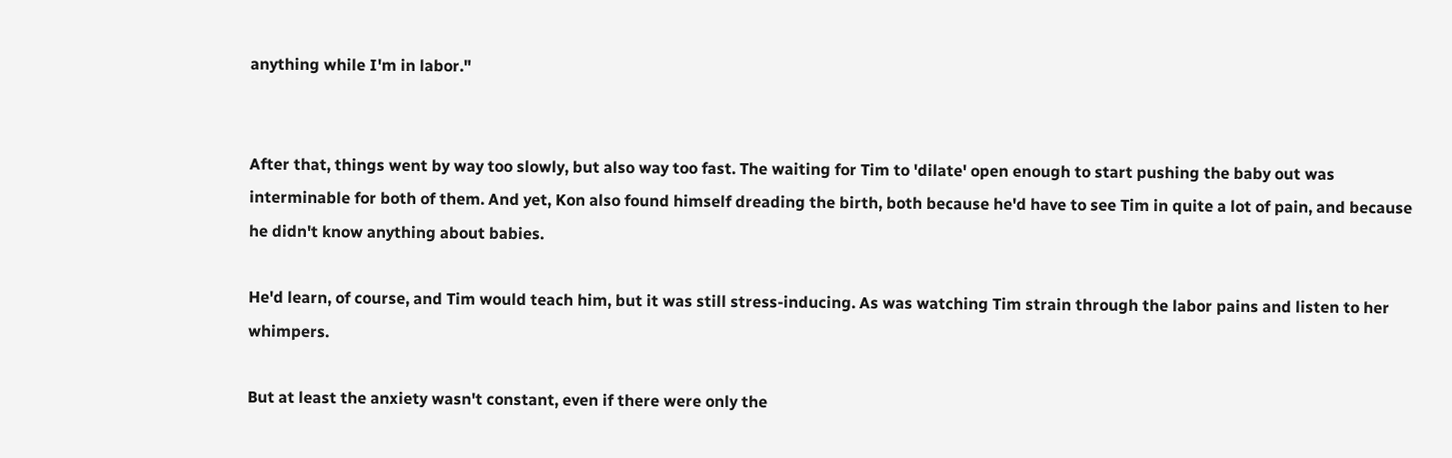anything while I'm in labor."


After that, things went by way too slowly, but also way too fast. The waiting for Tim to 'dilate' open enough to start pushing the baby out was interminable for both of them. And yet, Kon also found himself dreading the birth, both because he'd have to see Tim in quite a lot of pain, and because he didn't know anything about babies.

He'd learn, of course, and Tim would teach him, but it was still stress-inducing. As was watching Tim strain through the labor pains and listen to her whimpers.

But at least the anxiety wasn't constant, even if there were only the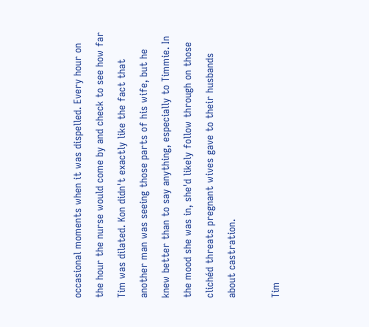occasional moments when it was dispelled. Every hour on the hour the nurse would come by and check to see how far Tim was dilated. Kon didn't exactly like the fact that another man was seeing those parts of his wife, but he knew better than to say anything, especially to Timmie. In the mood she was in, she'd likely follow through on those clichéd threats pregnant wives gave to their husbands about castration.

Tim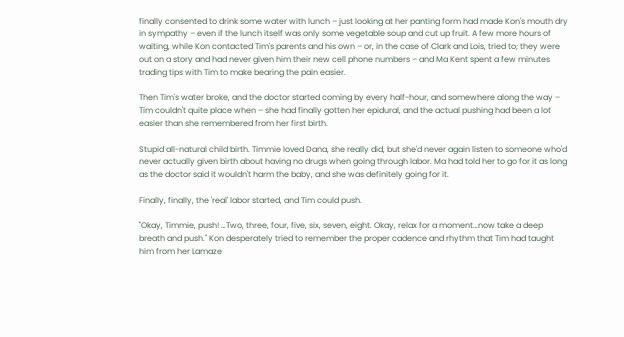finally consented to drink some water with lunch – just looking at her panting form had made Kon's mouth dry in sympathy – even if the lunch itself was only some vegetable soup and cut up fruit. A few more hours of waiting, while Kon contacted Tim's parents and his own – or, in the case of Clark and Lois, tried to; they were out on a story and had never given him their new cell phone numbers – and Ma Kent spent a few minutes trading tips with Tim to make bearing the pain easier.

Then Tim's water broke, and the doctor started coming by every half-hour, and somewhere along the way – Tim couldn't quite place when – she had finally gotten her epidural, and the actual pushing had been a lot easier than she remembered from her first birth.

Stupid all-natural child birth. Timmie loved Dana, she really did, but she'd never again listen to someone who'd never actually given birth about having no drugs when going through labor. Ma had told her to go for it as long as the doctor said it wouldn't harm the baby, and she was definitely going for it.

Finally, finally, the 'real' labor started, and Tim could push.

"Okay, Timmie, push! …Two, three, four, five, six, seven, eight. Okay, relax for a moment…now take a deep breath and push." Kon desperately tried to remember the proper cadence and rhythm that Tim had taught him from her Lamaze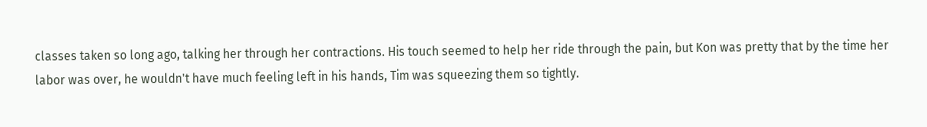classes taken so long ago, talking her through her contractions. His touch seemed to help her ride through the pain, but Kon was pretty that by the time her labor was over, he wouldn't have much feeling left in his hands, Tim was squeezing them so tightly.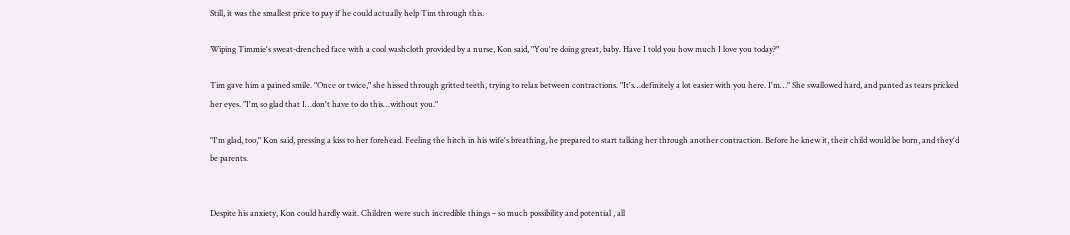Still, it was the smallest price to pay if he could actually help Tim through this.

Wiping Timmie's sweat-drenched face with a cool washcloth provided by a nurse, Kon said, "You're doing great, baby. Have I told you how much I love you today?"

Tim gave him a pained smile. "Once or twice," she hissed through gritted teeth, trying to relax between contractions. "It's…definitely a lot easier with you here. I'm…" She swallowed hard, and panted as tears pricked her eyes. "I'm so glad that I…don't have to do this…without you."

"I'm glad, too," Kon said, pressing a kiss to her forehead. Feeling the hitch in his wife's breathing, he prepared to start talking her through another contraction. Before he knew it, their child would be born, and they'd be parents.


Despite his anxiety, Kon could hardly wait. Children were such incredible things – so much possibility and potential , all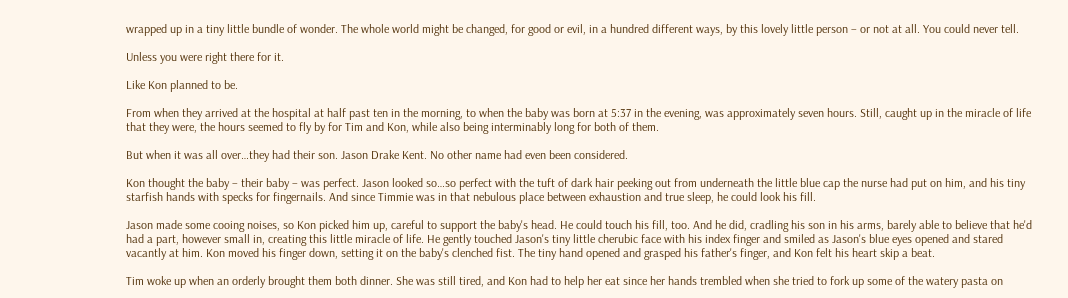wrapped up in a tiny little bundle of wonder. The whole world might be changed, for good or evil, in a hundred different ways, by this lovely little person – or not at all. You could never tell.

Unless you were right there for it.

Like Kon planned to be.

From when they arrived at the hospital at half past ten in the morning, to when the baby was born at 5:37 in the evening, was approximately seven hours. Still, caught up in the miracle of life that they were, the hours seemed to fly by for Tim and Kon, while also being interminably long for both of them.

But when it was all over…they had their son. Jason Drake Kent. No other name had even been considered.

Kon thought the baby – their baby – was perfect. Jason looked so…so perfect with the tuft of dark hair peeking out from underneath the little blue cap the nurse had put on him, and his tiny starfish hands with specks for fingernails. And since Timmie was in that nebulous place between exhaustion and true sleep, he could look his fill.

Jason made some cooing noises, so Kon picked him up, careful to support the baby's head. He could touch his fill, too. And he did, cradling his son in his arms, barely able to believe that he'd had a part, however small in, creating this little miracle of life. He gently touched Jason's tiny little cherubic face with his index finger and smiled as Jason's blue eyes opened and stared vacantly at him. Kon moved his finger down, setting it on the baby's clenched fist. The tiny hand opened and grasped his father's finger, and Kon felt his heart skip a beat.

Tim woke up when an orderly brought them both dinner. She was still tired, and Kon had to help her eat since her hands trembled when she tried to fork up some of the watery pasta on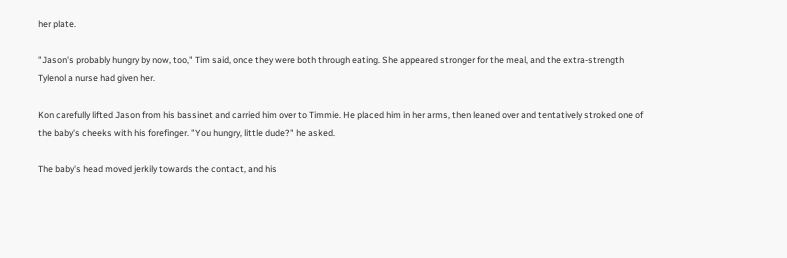her plate.

"Jason's probably hungry by now, too," Tim said, once they were both through eating. She appeared stronger for the meal, and the extra-strength Tylenol a nurse had given her.

Kon carefully lifted Jason from his bassinet and carried him over to Timmie. He placed him in her arms, then leaned over and tentatively stroked one of the baby's cheeks with his forefinger. "You hungry, little dude?" he asked.

The baby's head moved jerkily towards the contact, and his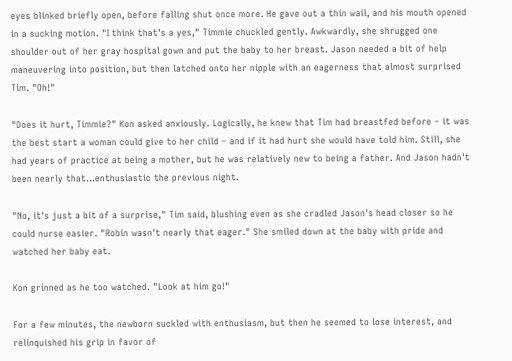eyes blinked briefly open, before falling shut once more. He gave out a thin wail, and his mouth opened in a sucking motion. "I think that's a yes," Timmie chuckled gently. Awkwardly, she shrugged one shoulder out of her gray hospital gown and put the baby to her breast. Jason needed a bit of help maneuvering into position, but then latched onto her nipple with an eagerness that almost surprised Tim. "Oh!"

"Does it hurt, Timmie?" Kon asked anxiously. Logically, he knew that Tim had breastfed before – it was the best start a woman could give to her child – and if it had hurt she would have told him. Still, she had years of practice at being a mother, but he was relatively new to being a father. And Jason hadn't been nearly that…enthusiastic the previous night.

"No, it's just a bit of a surprise," Tim said, blushing even as she cradled Jason's head closer so he could nurse easier. "Robin wasn't nearly that eager." She smiled down at the baby with pride and watched her baby eat.

Kon grinned as he too watched. "Look at him go!"

For a few minutes, the newborn suckled with enthusiasm, but then he seemed to lose interest, and relinquished his grip in favor of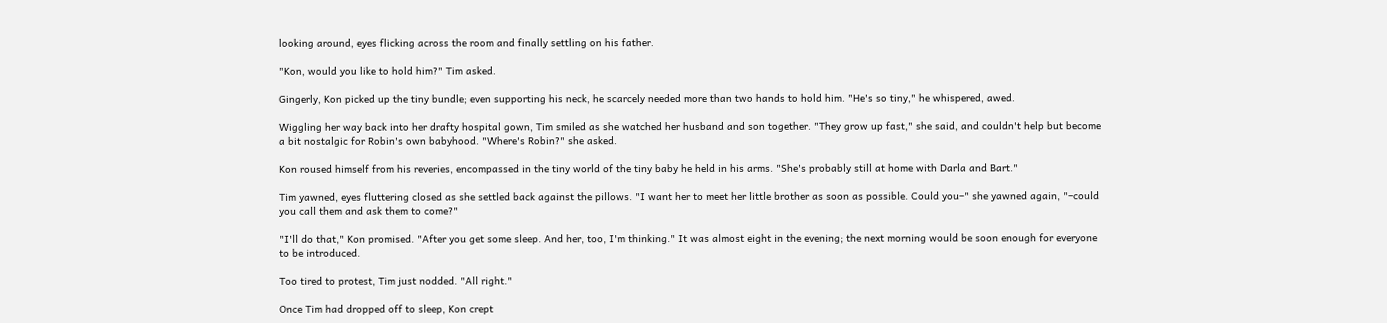looking around, eyes flicking across the room and finally settling on his father.

"Kon, would you like to hold him?" Tim asked.

Gingerly, Kon picked up the tiny bundle; even supporting his neck, he scarcely needed more than two hands to hold him. "He's so tiny," he whispered, awed.

Wiggling her way back into her drafty hospital gown, Tim smiled as she watched her husband and son together. "They grow up fast," she said, and couldn't help but become a bit nostalgic for Robin's own babyhood. "Where's Robin?" she asked.

Kon roused himself from his reveries, encompassed in the tiny world of the tiny baby he held in his arms. "She's probably still at home with Darla and Bart."

Tim yawned, eyes fluttering closed as she settled back against the pillows. "I want her to meet her little brother as soon as possible. Could you–" she yawned again, "–could you call them and ask them to come?"

"I'll do that," Kon promised. "After you get some sleep. And her, too, I'm thinking." It was almost eight in the evening; the next morning would be soon enough for everyone to be introduced.

Too tired to protest, Tim just nodded. "All right."

Once Tim had dropped off to sleep, Kon crept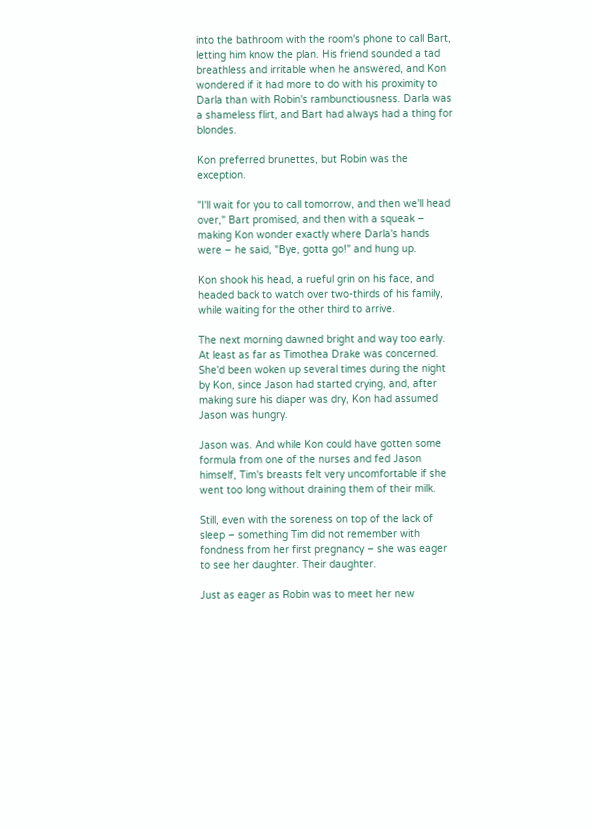into the bathroom with the room's phone to call Bart, letting him know the plan. His friend sounded a tad breathless and irritable when he answered, and Kon wondered if it had more to do with his proximity to Darla than with Robin's rambunctiousness. Darla was a shameless flirt, and Bart had always had a thing for blondes.

Kon preferred brunettes, but Robin was the exception.

"I'll wait for you to call tomorrow, and then we'll head over," Bart promised, and then with a squeak – making Kon wonder exactly where Darla's hands were – he said, "Bye, gotta go!" and hung up.

Kon shook his head, a rueful grin on his face, and headed back to watch over two-thirds of his family, while waiting for the other third to arrive.

The next morning dawned bright and way too early. At least as far as Timothea Drake was concerned. She'd been woken up several times during the night by Kon, since Jason had started crying, and, after making sure his diaper was dry, Kon had assumed Jason was hungry.

Jason was. And while Kon could have gotten some formula from one of the nurses and fed Jason himself, Tim's breasts felt very uncomfortable if she went too long without draining them of their milk.

Still, even with the soreness on top of the lack of sleep – something Tim did not remember with fondness from her first pregnancy – she was eager to see her daughter. Their daughter.

Just as eager as Robin was to meet her new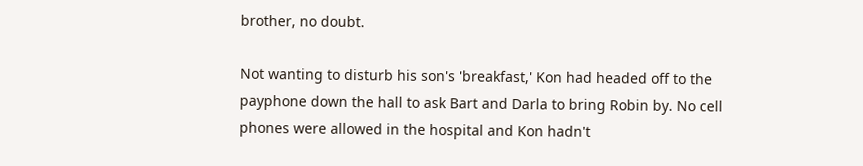brother, no doubt.

Not wanting to disturb his son's 'breakfast,' Kon had headed off to the payphone down the hall to ask Bart and Darla to bring Robin by. No cell phones were allowed in the hospital and Kon hadn't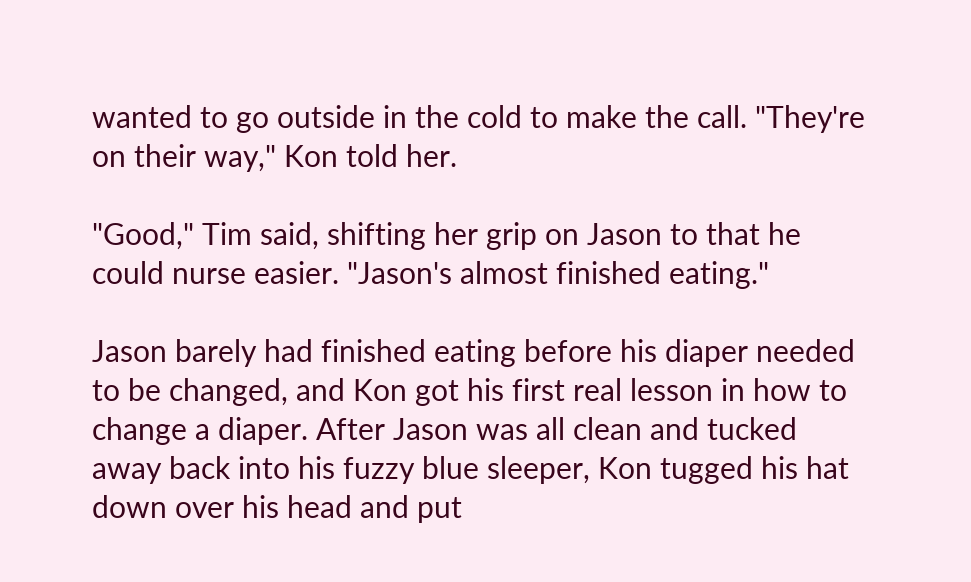wanted to go outside in the cold to make the call. "They're on their way," Kon told her.

"Good," Tim said, shifting her grip on Jason to that he could nurse easier. "Jason's almost finished eating."

Jason barely had finished eating before his diaper needed to be changed, and Kon got his first real lesson in how to change a diaper. After Jason was all clean and tucked away back into his fuzzy blue sleeper, Kon tugged his hat down over his head and put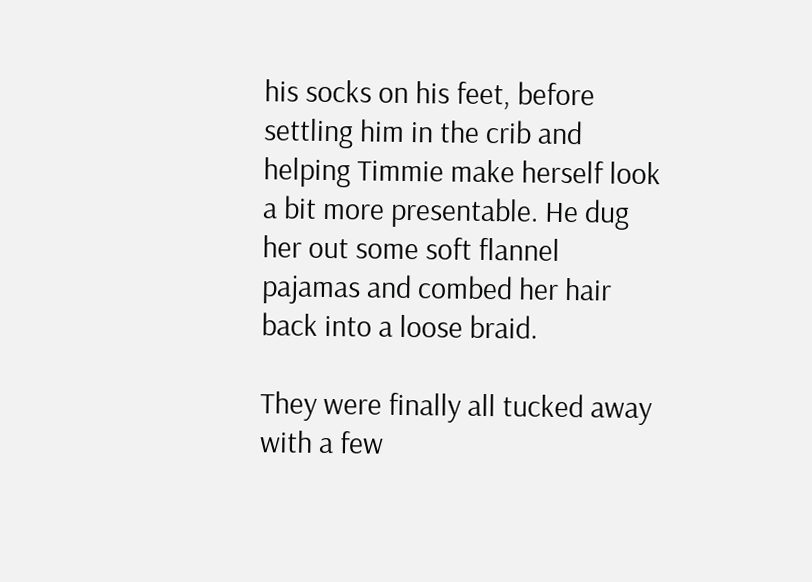his socks on his feet, before settling him in the crib and helping Timmie make herself look a bit more presentable. He dug her out some soft flannel pajamas and combed her hair back into a loose braid.

They were finally all tucked away with a few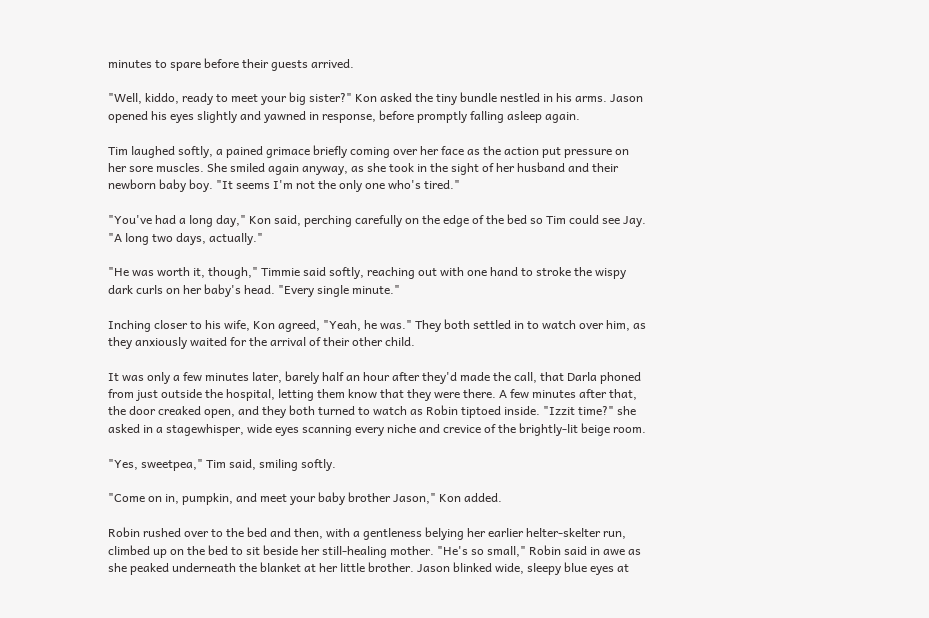minutes to spare before their guests arrived.

"Well, kiddo, ready to meet your big sister?" Kon asked the tiny bundle nestled in his arms. Jason opened his eyes slightly and yawned in response, before promptly falling asleep again.

Tim laughed softly, a pained grimace briefly coming over her face as the action put pressure on her sore muscles. She smiled again anyway, as she took in the sight of her husband and their newborn baby boy. "It seems I'm not the only one who's tired."

"You've had a long day," Kon said, perching carefully on the edge of the bed so Tim could see Jay. "A long two days, actually."

"He was worth it, though," Timmie said softly, reaching out with one hand to stroke the wispy dark curls on her baby's head. "Every single minute."

Inching closer to his wife, Kon agreed, "Yeah, he was." They both settled in to watch over him, as they anxiously waited for the arrival of their other child.

It was only a few minutes later, barely half an hour after they'd made the call, that Darla phoned from just outside the hospital, letting them know that they were there. A few minutes after that, the door creaked open, and they both turned to watch as Robin tiptoed inside. "Izzit time?" she asked in a stagewhisper, wide eyes scanning every niche and crevice of the brightly-lit beige room.

"Yes, sweetpea," Tim said, smiling softly.

"Come on in, pumpkin, and meet your baby brother Jason," Kon added.

Robin rushed over to the bed and then, with a gentleness belying her earlier helter-skelter run, climbed up on the bed to sit beside her still-healing mother. "He's so small," Robin said in awe as she peaked underneath the blanket at her little brother. Jason blinked wide, sleepy blue eyes at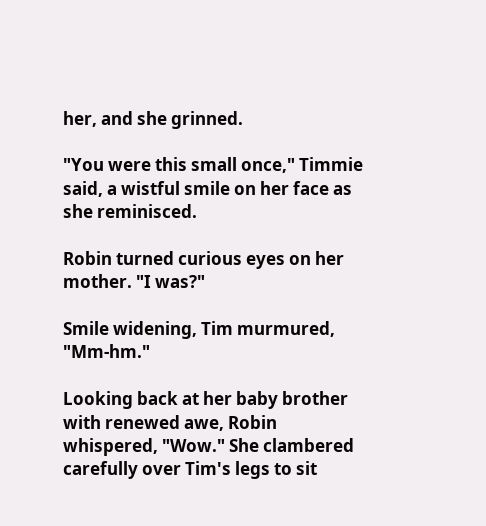her, and she grinned.

"You were this small once," Timmie said, a wistful smile on her face as she reminisced.

Robin turned curious eyes on her mother. "I was?"

Smile widening, Tim murmured, "Mm-hm."

Looking back at her baby brother with renewed awe, Robin whispered, "Wow." She clambered carefully over Tim's legs to sit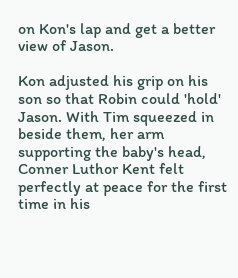on Kon's lap and get a better view of Jason.

Kon adjusted his grip on his son so that Robin could 'hold' Jason. With Tim squeezed in beside them, her arm supporting the baby's head, Conner Luthor Kent felt perfectly at peace for the first time in his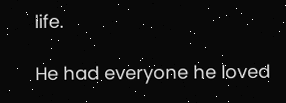life.

He had everyone he loved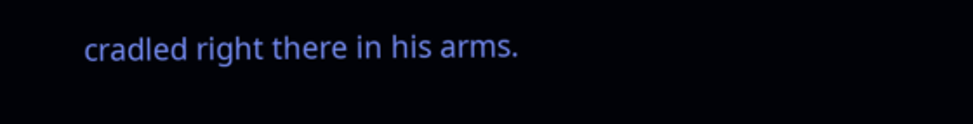cradled right there in his arms.